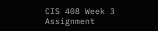CIS 408 Week 3 Assignment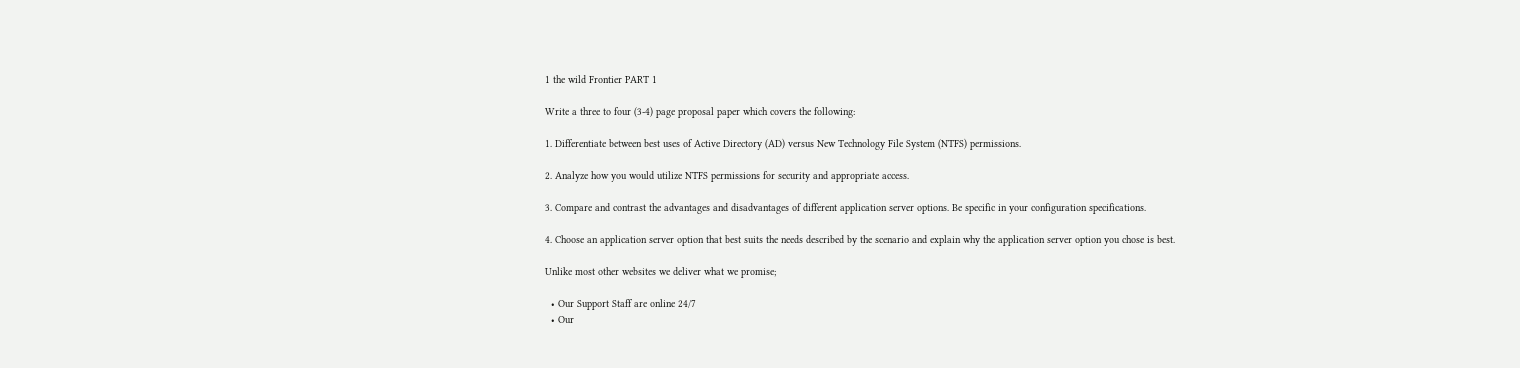1 the wild Frontier PART 1

Write a three to four (3-4) page proposal paper which covers the following:

1. Differentiate between best uses of Active Directory (AD) versus New Technology File System (NTFS) permissions.

2. Analyze how you would utilize NTFS permissions for security and appropriate access.

3. Compare and contrast the advantages and disadvantages of different application server options. Be specific in your configuration specifications.

4. Choose an application server option that best suits the needs described by the scenario and explain why the application server option you chose is best.

Unlike most other websites we deliver what we promise;

  • Our Support Staff are online 24/7
  • Our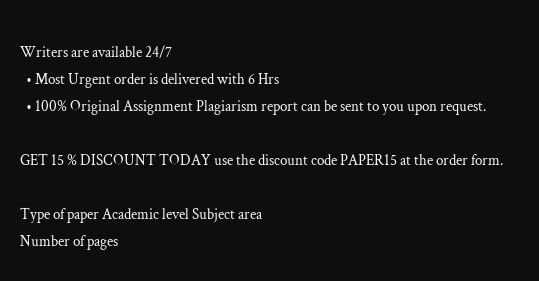Writers are available 24/7
  • Most Urgent order is delivered with 6 Hrs
  • 100% Original Assignment Plagiarism report can be sent to you upon request.

GET 15 % DISCOUNT TODAY use the discount code PAPER15 at the order form.

Type of paper Academic level Subject area
Number of pages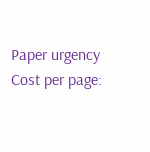Paper urgency Cost per page: